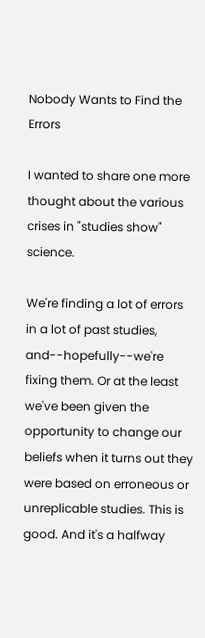Nobody Wants to Find the Errors

I wanted to share one more thought about the various crises in "studies show" science.

We're finding a lot of errors in a lot of past studies, and--hopefully--we're fixing them. Or at the least we've been given the opportunity to change our beliefs when it turns out they were based on erroneous or unreplicable studies. This is good. And it's a halfway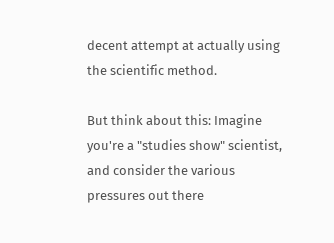decent attempt at actually using the scientific method.

But think about this: Imagine you're a "studies show" scientist, and consider the various pressures out there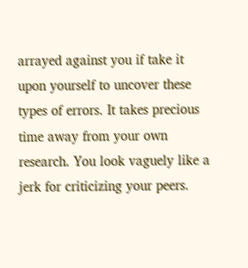arrayed against you if take it upon yourself to uncover these types of errors. It takes precious time away from your own research. You look vaguely like a jerk for criticizing your peers.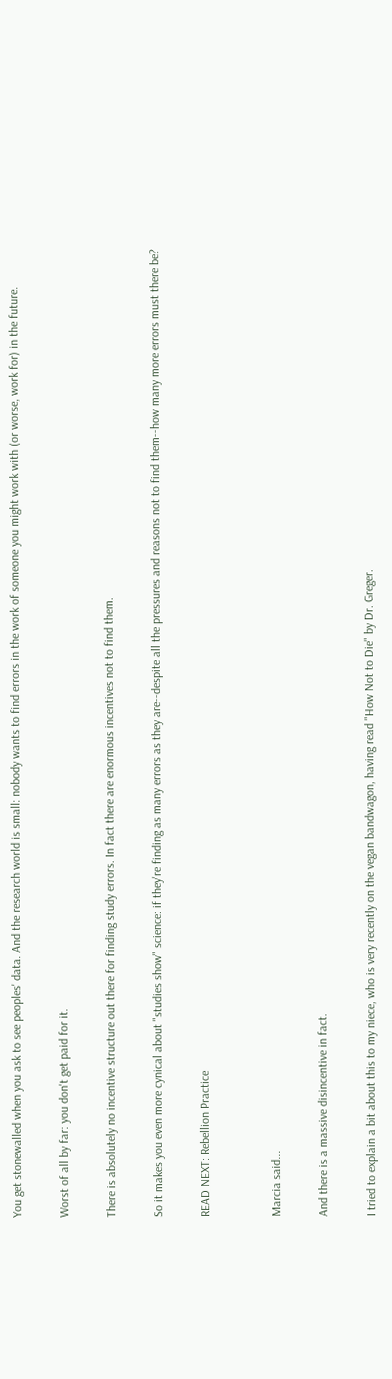You get stonewalled when you ask to see peoples' data. And the research world is small: nobody wants to find errors in the work of someone you might work with (or worse, work for) in the future.

Worst of all by far: you don't get paid for it.

There is absolutely no incentive structure out there for finding study errors. In fact there are enormous incentives not to find them.

So it makes you even more cynical about "studies show" science: if they're finding as many errors as they are--despite all the pressures and reasons not to find them--how many more errors must there be?

READ NEXT: Rebellion Practice


Marcia said...

And there is a massive disincentive in fact.

I tried to explain a bit about this to my niece, who is very recently on the vegan bandwagon, having read "How Not to Die" by Dr. Greger.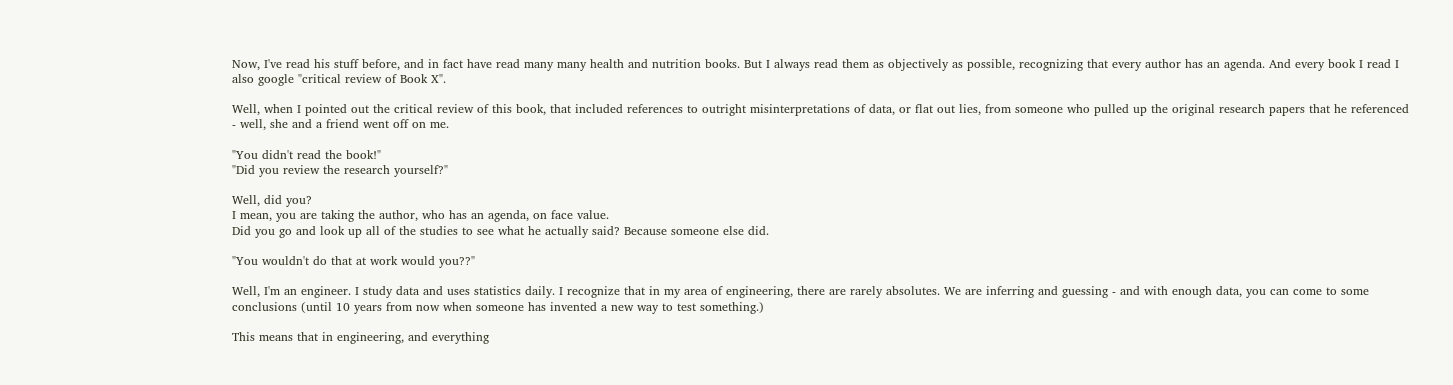Now, I've read his stuff before, and in fact have read many many health and nutrition books. But I always read them as objectively as possible, recognizing that every author has an agenda. And every book I read I also google "critical review of Book X".

Well, when I pointed out the critical review of this book, that included references to outright misinterpretations of data, or flat out lies, from someone who pulled up the original research papers that he referenced - well, she and a friend went off on me.

"You didn't read the book!"
"Did you review the research yourself?"

Well, did you?
I mean, you are taking the author, who has an agenda, on face value.
Did you go and look up all of the studies to see what he actually said? Because someone else did.

"You wouldn't do that at work would you??"

Well, I'm an engineer. I study data and uses statistics daily. I recognize that in my area of engineering, there are rarely absolutes. We are inferring and guessing - and with enough data, you can come to some conclusions (until 10 years from now when someone has invented a new way to test something.)

This means that in engineering, and everything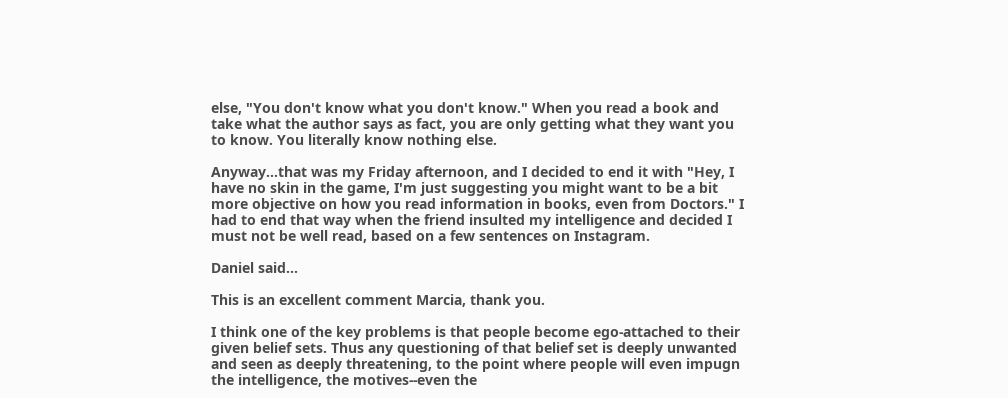else, "You don't know what you don't know." When you read a book and take what the author says as fact, you are only getting what they want you to know. You literally know nothing else.

Anyway...that was my Friday afternoon, and I decided to end it with "Hey, I have no skin in the game, I'm just suggesting you might want to be a bit more objective on how you read information in books, even from Doctors." I had to end that way when the friend insulted my intelligence and decided I must not be well read, based on a few sentences on Instagram.

Daniel said...

This is an excellent comment Marcia, thank you.

I think one of the key problems is that people become ego-attached to their given belief sets. Thus any questioning of that belief set is deeply unwanted and seen as deeply threatening, to the point where people will even impugn the intelligence, the motives--even the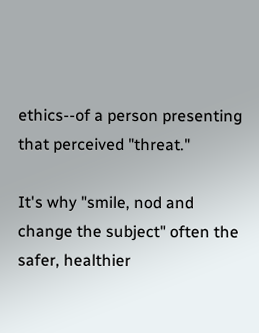ethics--of a person presenting that perceived "threat."

It's why "smile, nod and change the subject" often the safer, healthier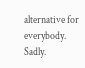alternative for everybody. Sadly.